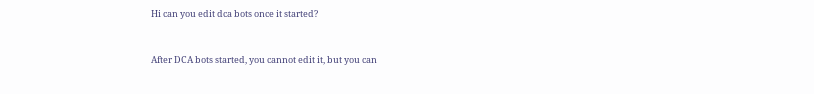Hi can you edit dca bots once it started?


After DCA bots started, you cannot edit it, but you can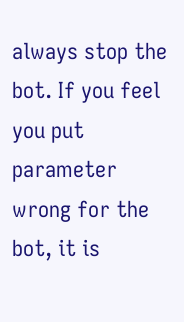always stop the bot. If you feel you put parameter wrong for the bot, it is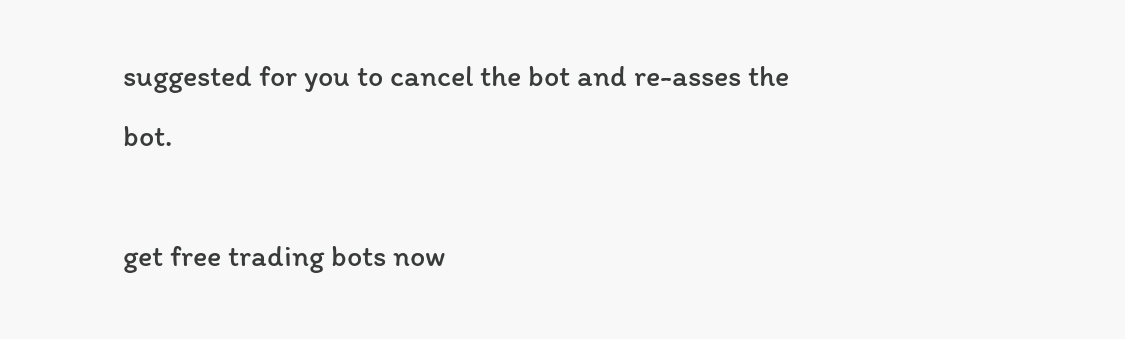suggested for you to cancel the bot and re-asses the bot.

get free trading bots now